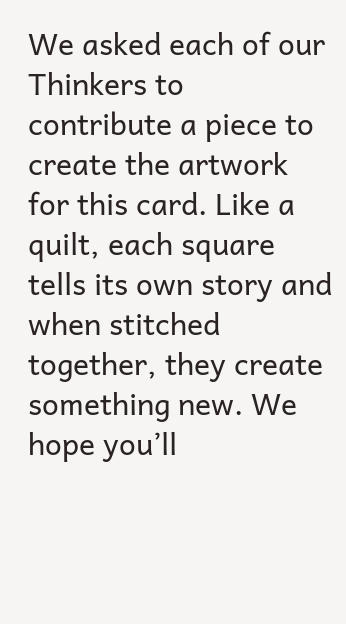We asked each of our Thinkers to contribute a piece to create the artwork for this card. Like a quilt, each square tells its own story and when stitched together, they create something new. We hope you’ll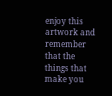enjoy this artwork and remember that the things that make you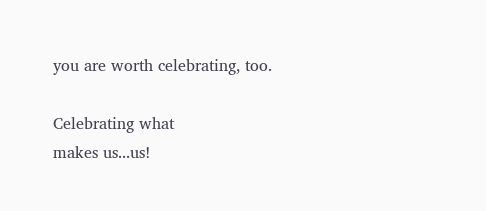you are worth celebrating, too.

Celebrating what
makes us...us!